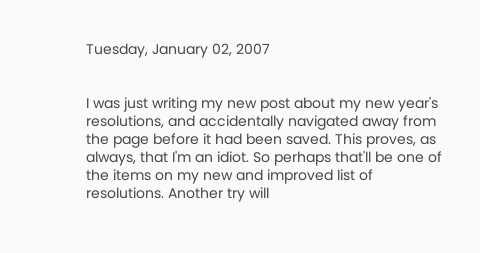Tuesday, January 02, 2007


I was just writing my new post about my new year's resolutions, and accidentally navigated away from the page before it had been saved. This proves, as always, that I'm an idiot. So perhaps that'll be one of the items on my new and improved list of resolutions. Another try will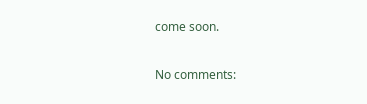come soon.

No comments: